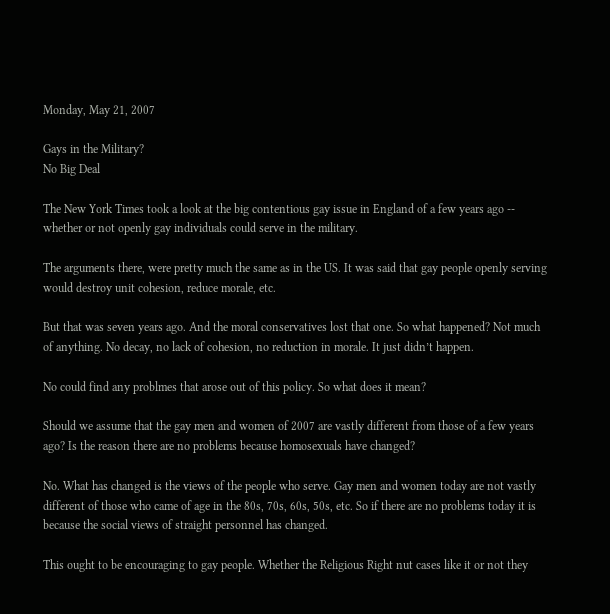Monday, May 21, 2007

Gays in the Military?
No Big Deal

The New York Times took a look at the big contentious gay issue in England of a few years ago -- whether or not openly gay individuals could serve in the military.

The arguments there, were pretty much the same as in the US. It was said that gay people openly serving would destroy unit cohesion, reduce morale, etc.

But that was seven years ago. And the moral conservatives lost that one. So what happened? Not much of anything. No decay, no lack of cohesion, no reduction in morale. It just didn’t happen.

No could find any problmes that arose out of this policy. So what does it mean?

Should we assume that the gay men and women of 2007 are vastly different from those of a few years ago? Is the reason there are no problems because homosexuals have changed?

No. What has changed is the views of the people who serve. Gay men and women today are not vastly different of those who came of age in the 80s, 70s, 60s, 50s, etc. So if there are no problems today it is because the social views of straight personnel has changed.

This ought to be encouraging to gay people. Whether the Religious Right nut cases like it or not they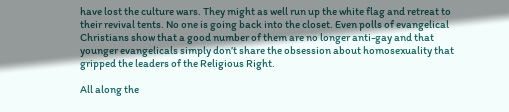have lost the culture wars. They might as well run up the white flag and retreat to their revival tents. No one is going back into the closet. Even polls of evangelical Christians show that a good number of them are no longer anti-gay and that younger evangelicals simply don’t share the obsession about homosexuality that gripped the leaders of the Religious Right.

All along the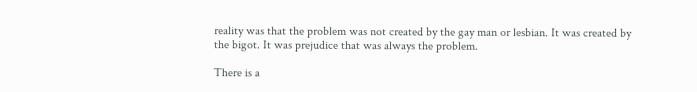reality was that the problem was not created by the gay man or lesbian. It was created by the bigot. It was prejudice that was always the problem.

There is a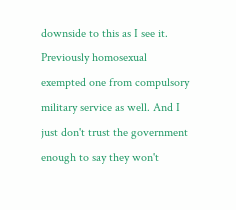downside to this as I see it. Previously homosexual exempted one from compulsory military service as well. And I just don't trust the government enough to say they won't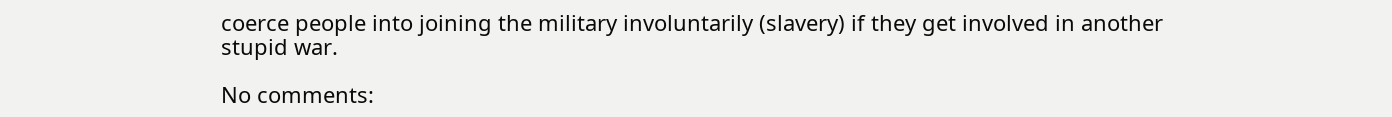coerce people into joining the military involuntarily (slavery) if they get involved in another stupid war.

No comments: